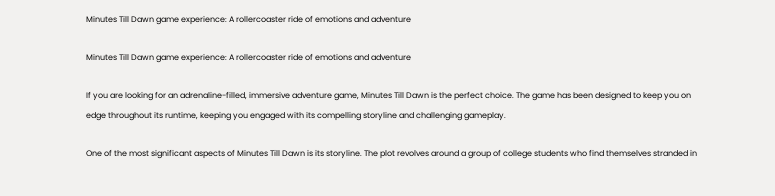Minutes Till Dawn game experience: A rollercoaster ride of emotions and adventure

Minutes Till Dawn game experience: A rollercoaster ride of emotions and adventure

If you are looking for an adrenaline-filled, immersive adventure game, Minutes Till Dawn is the perfect choice. The game has been designed to keep you on edge throughout its runtime, keeping you engaged with its compelling storyline and challenging gameplay.

One of the most significant aspects of Minutes Till Dawn is its storyline. The plot revolves around a group of college students who find themselves stranded in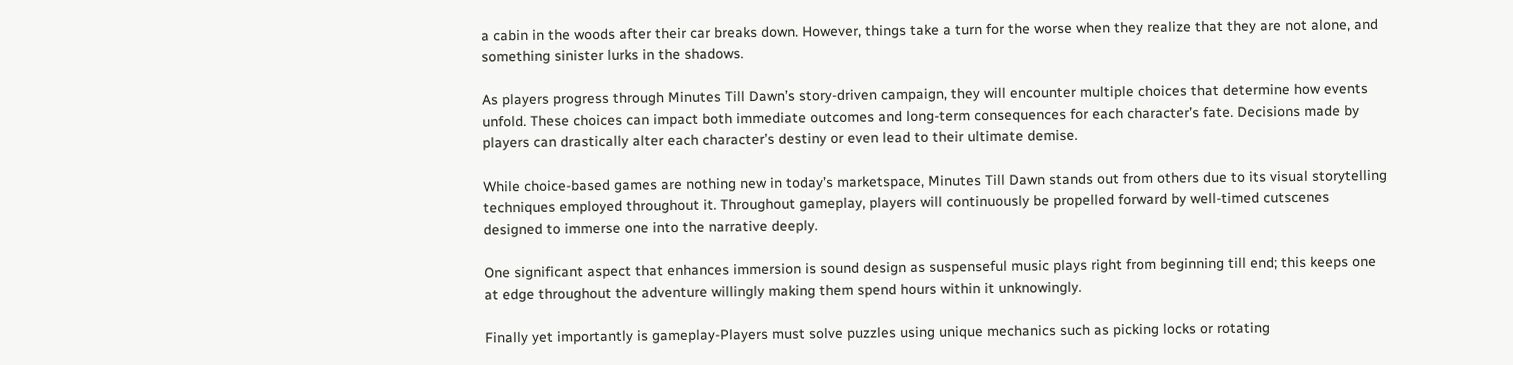a cabin in the woods after their car breaks down. However, things take a turn for the worse when they realize that they are not alone, and something sinister lurks in the shadows.

As players progress through Minutes Till Dawn’s story-driven campaign, they will encounter multiple choices that determine how events unfold. These choices can impact both immediate outcomes and long-term consequences for each character’s fate. Decisions made by players can drastically alter each character’s destiny or even lead to their ultimate demise.

While choice-based games are nothing new in today’s marketspace, Minutes Till Dawn stands out from others due to its visual storytelling techniques employed throughout it. Throughout gameplay, players will continuously be propelled forward by well-timed cutscenes designed to immerse one into the narrative deeply.

One significant aspect that enhances immersion is sound design as suspenseful music plays right from beginning till end; this keeps one at edge throughout the adventure willingly making them spend hours within it unknowingly.

Finally yet importantly is gameplay-Players must solve puzzles using unique mechanics such as picking locks or rotating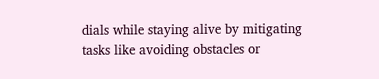dials while staying alive by mitigating tasks like avoiding obstacles or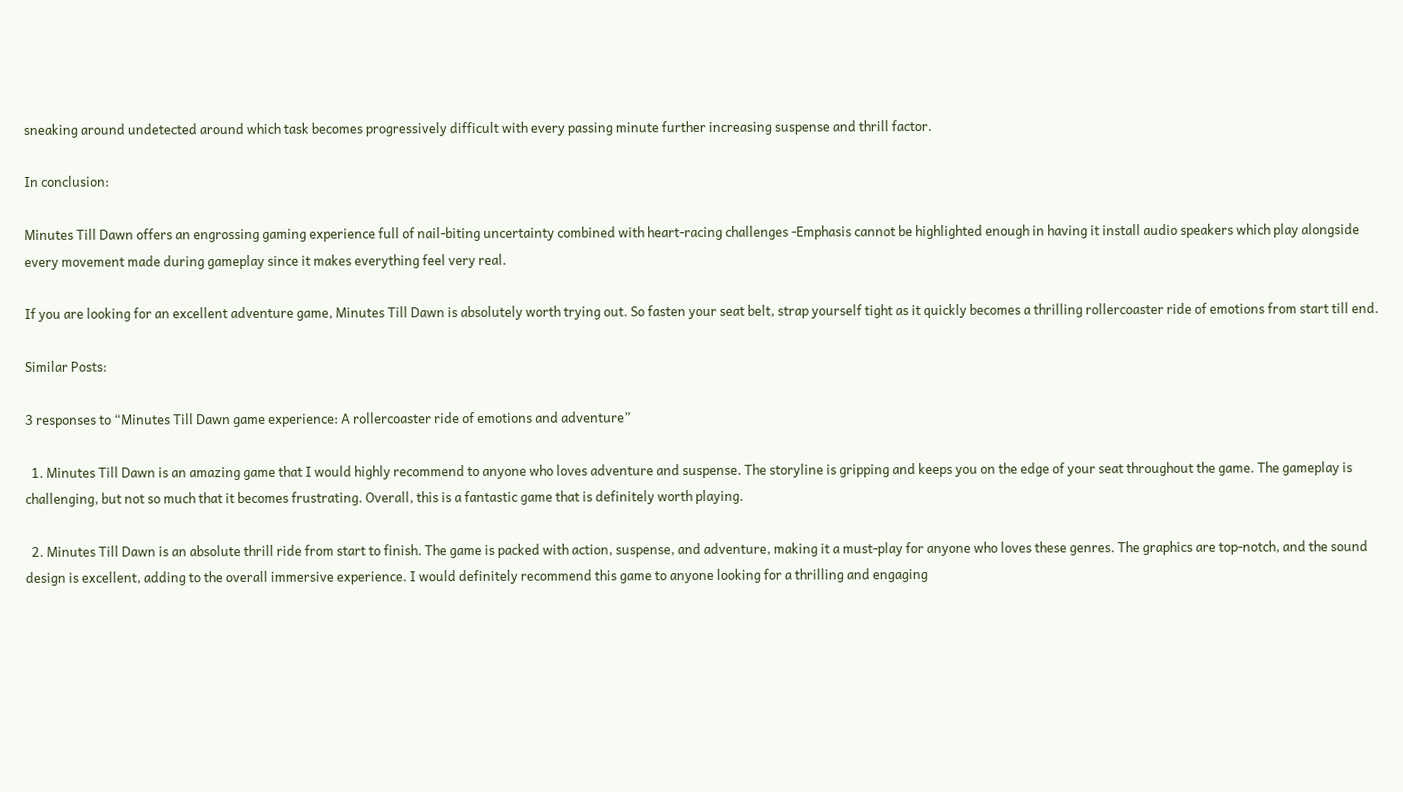sneaking around undetected around which task becomes progressively difficult with every passing minute further increasing suspense and thrill factor.

In conclusion:

Minutes Till Dawn offers an engrossing gaming experience full of nail-biting uncertainty combined with heart-racing challenges -Emphasis cannot be highlighted enough in having it install audio speakers which play alongside every movement made during gameplay since it makes everything feel very real.

If you are looking for an excellent adventure game, Minutes Till Dawn is absolutely worth trying out. So fasten your seat belt, strap yourself tight as it quickly becomes a thrilling rollercoaster ride of emotions from start till end.

Similar Posts:

3 responses to “Minutes Till Dawn game experience: A rollercoaster ride of emotions and adventure”

  1. Minutes Till Dawn is an amazing game that I would highly recommend to anyone who loves adventure and suspense. The storyline is gripping and keeps you on the edge of your seat throughout the game. The gameplay is challenging, but not so much that it becomes frustrating. Overall, this is a fantastic game that is definitely worth playing.

  2. Minutes Till Dawn is an absolute thrill ride from start to finish. The game is packed with action, suspense, and adventure, making it a must-play for anyone who loves these genres. The graphics are top-notch, and the sound design is excellent, adding to the overall immersive experience. I would definitely recommend this game to anyone looking for a thrilling and engaging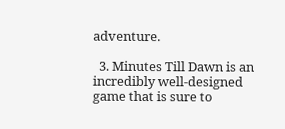adventure.

  3. Minutes Till Dawn is an incredibly well-designed game that is sure to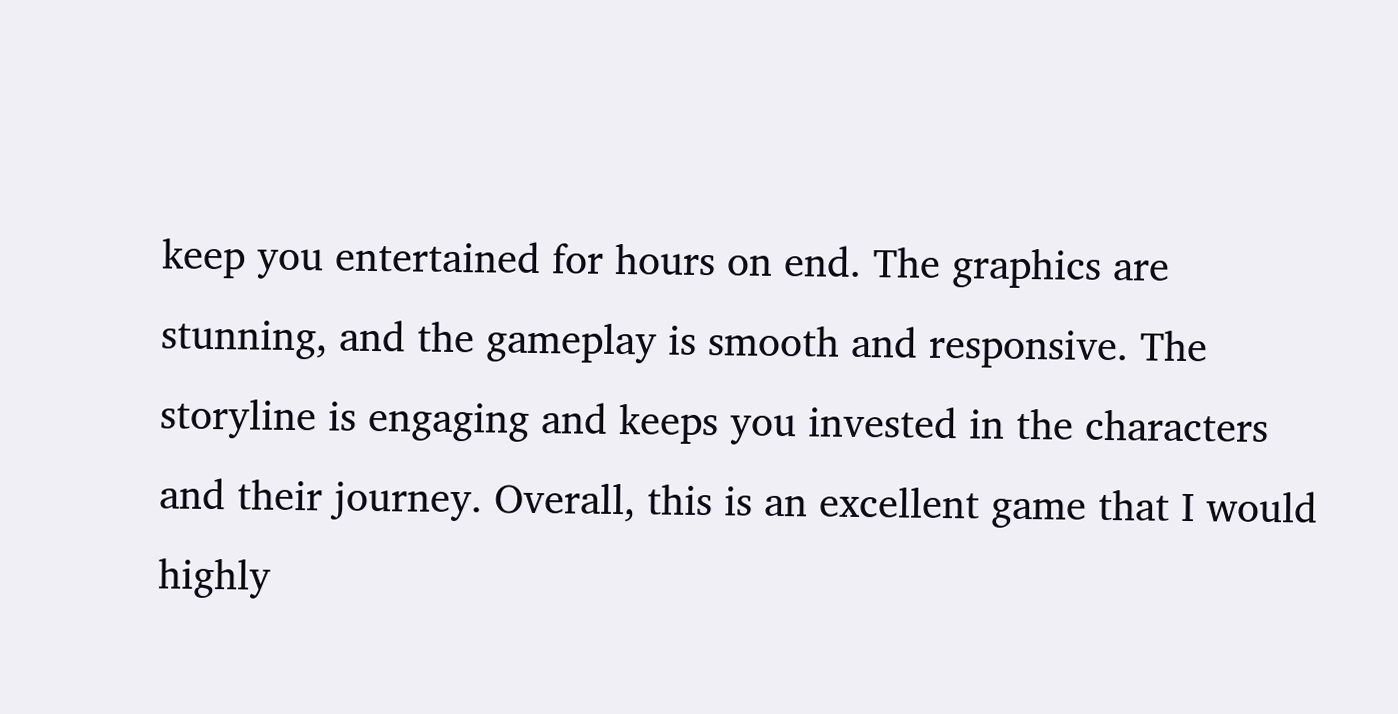keep you entertained for hours on end. The graphics are stunning, and the gameplay is smooth and responsive. The storyline is engaging and keeps you invested in the characters and their journey. Overall, this is an excellent game that I would highly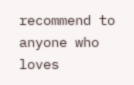recommend to anyone who loves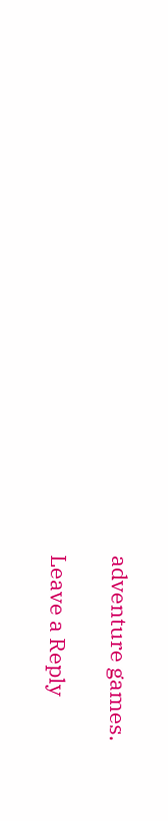adventure games.

Leave a Reply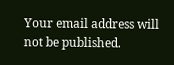Your email address will not be published.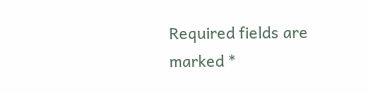Required fields are marked *